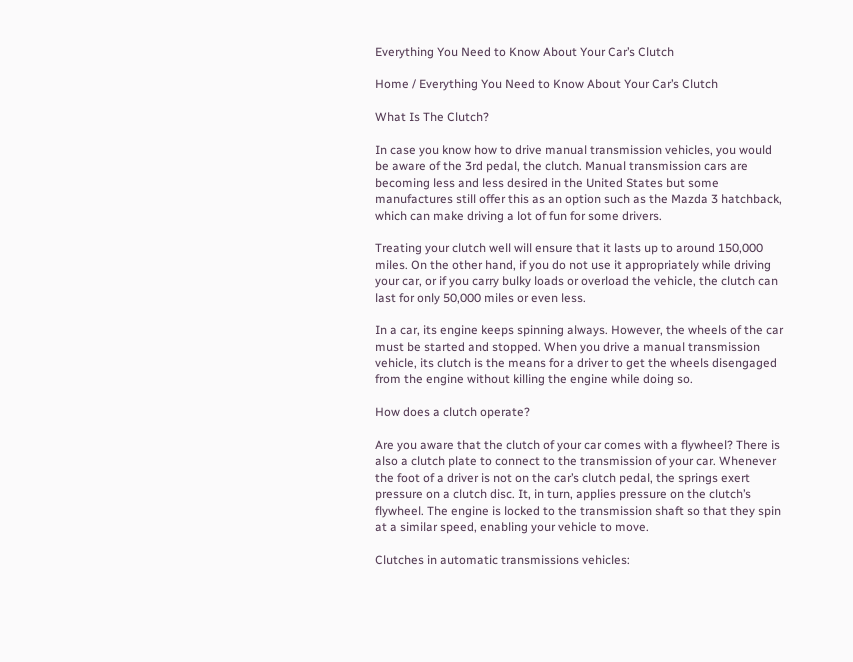Everything You Need to Know About Your Car’s Clutch

Home / Everything You Need to Know About Your Car’s Clutch

What Is The Clutch?

In case you know how to drive manual transmission vehicles, you would be aware of the 3rd pedal, the clutch. Manual transmission cars are becoming less and less desired in the United States but some manufactures still offer this as an option such as the Mazda 3 hatchback, which can make driving a lot of fun for some drivers.

Treating your clutch well will ensure that it lasts up to around 150,000 miles. On the other hand, if you do not use it appropriately while driving your car, or if you carry bulky loads or overload the vehicle, the clutch can last for only 50,000 miles or even less.

In a car, its engine keeps spinning always. However, the wheels of the car must be started and stopped. When you drive a manual transmission vehicle, its clutch is the means for a driver to get the wheels disengaged from the engine without killing the engine while doing so.

How does a clutch operate?

Are you aware that the clutch of your car comes with a flywheel? There is also a clutch plate to connect to the transmission of your car. Whenever the foot of a driver is not on the car’s clutch pedal, the springs exert pressure on a clutch disc. It, in turn, applies pressure on the clutch’s flywheel. The engine is locked to the transmission shaft so that they spin at a similar speed, enabling your vehicle to move.

Clutches in automatic transmissions vehicles: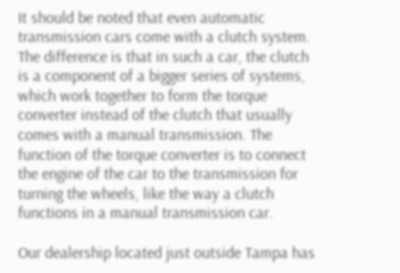It should be noted that even automatic transmission cars come with a clutch system. The difference is that in such a car, the clutch is a component of a bigger series of systems, which work together to form the torque converter instead of the clutch that usually comes with a manual transmission. The function of the torque converter is to connect the engine of the car to the transmission for turning the wheels, like the way a clutch functions in a manual transmission car.

Our dealership located just outside Tampa has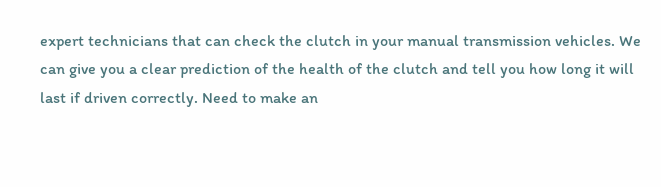expert technicians that can check the clutch in your manual transmission vehicles. We can give you a clear prediction of the health of the clutch and tell you how long it will last if driven correctly. Need to make an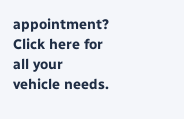appointment? Click here for all your vehicle needs.